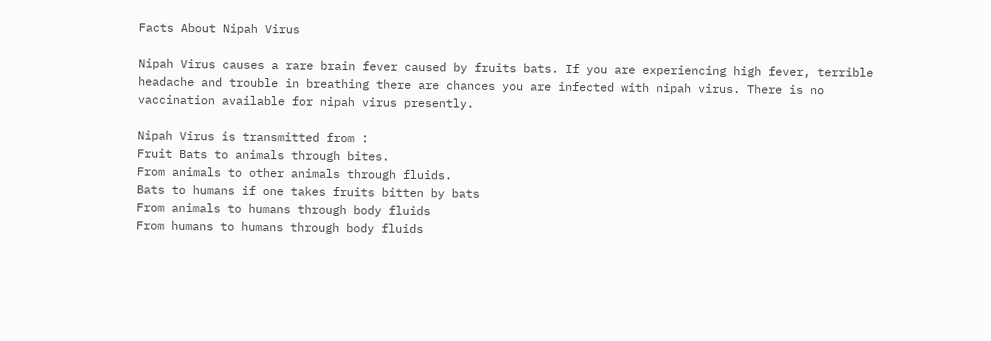Facts About Nipah Virus

Nipah Virus causes a rare brain fever caused by fruits bats. If you are experiencing high fever, terrible headache and trouble in breathing there are chances you are infected with nipah virus. There is no vaccination available for nipah virus presently.

Nipah Virus is transmitted from :
Fruit Bats to animals through bites.
From animals to other animals through fluids.
Bats to humans if one takes fruits bitten by bats
From animals to humans through body fluids
From humans to humans through body fluids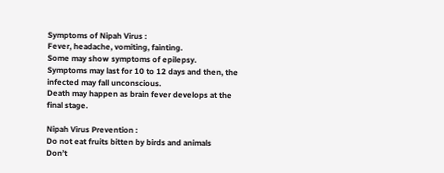Symptoms of Nipah Virus :
Fever, headache, vomiting, fainting.
Some may show symptoms of epilepsy.
Symptoms may last for 10 to 12 days and then, the infected may fall unconscious.
Death may happen as brain fever develops at the final stage.

Nipah Virus Prevention :
Do not eat fruits bitten by birds and animals
Don’t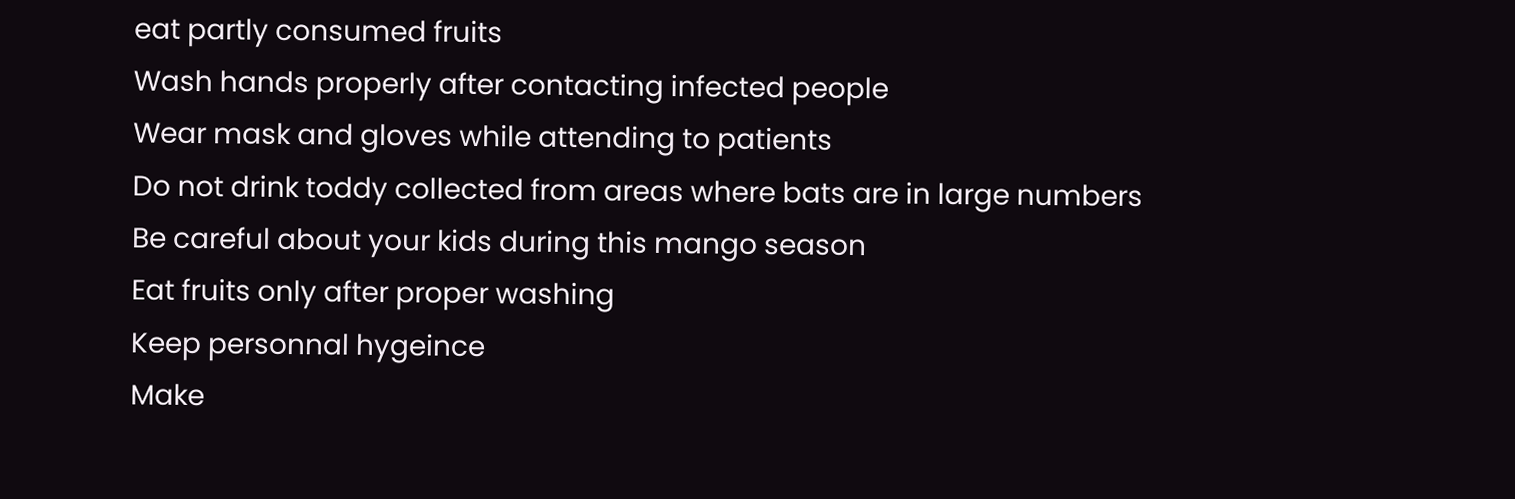eat partly consumed fruits
Wash hands properly after contacting infected people
Wear mask and gloves while attending to patients
Do not drink toddy collected from areas where bats are in large numbers
Be careful about your kids during this mango season
Eat fruits only after proper washing
Keep personnal hygeince
Make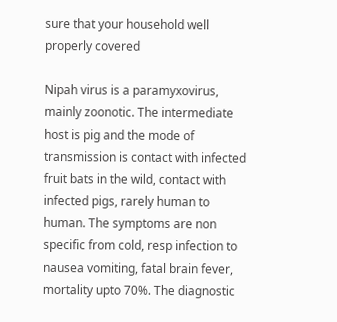sure that your household well properly covered

Nipah virus is a paramyxovirus, mainly zoonotic. The intermediate host is pig and the mode of  transmission is contact with infected fruit bats in the wild, contact with infected pigs, rarely human to human. The symptoms are non specific from cold, resp infection to nausea vomiting, fatal brain fever, mortality upto 70%. The diagnostic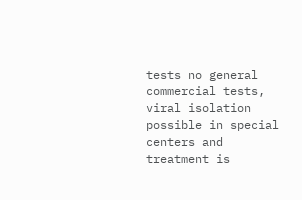tests no general commercial tests, viral isolation possible in special centers and treatment is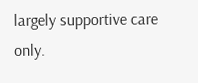largely supportive care only.